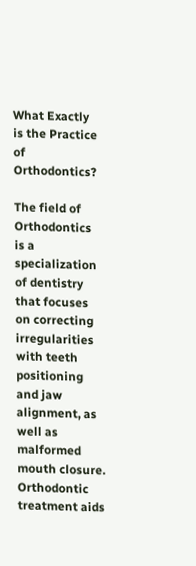What Exactly is the Practice of Orthodontics?

The field of Orthodontics is a specialization of dentistry that focuses on correcting irregularities with teeth positioning and jaw alignment, as well as malformed mouth closure. Orthodontic treatment aids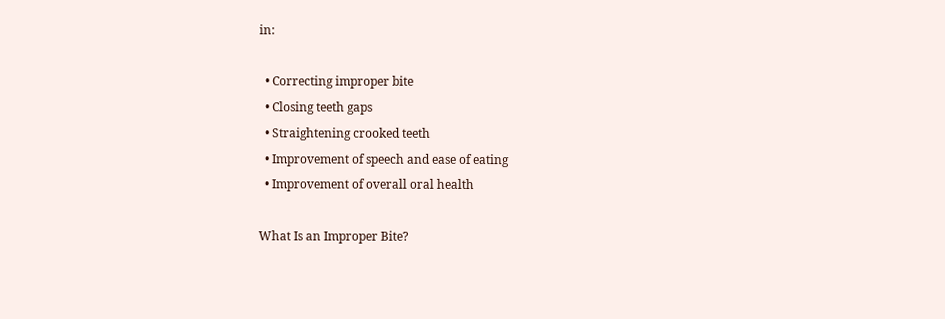in:

  • Correcting improper bite
  • Closing teeth gaps
  • Straightening crooked teeth
  • Improvement of speech and ease of eating
  • Improvement of overall oral health

What Is an Improper Bite?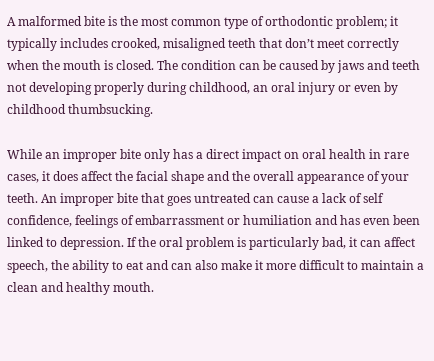A malformed bite is the most common type of orthodontic problem; it typically includes crooked, misaligned teeth that don’t meet correctly when the mouth is closed. The condition can be caused by jaws and teeth not developing properly during childhood, an oral injury or even by childhood thumbsucking.

While an improper bite only has a direct impact on oral health in rare cases, it does affect the facial shape and the overall appearance of your teeth. An improper bite that goes untreated can cause a lack of self confidence, feelings of embarrassment or humiliation and has even been linked to depression. If the oral problem is particularly bad, it can affect speech, the ability to eat and can also make it more difficult to maintain a clean and healthy mouth.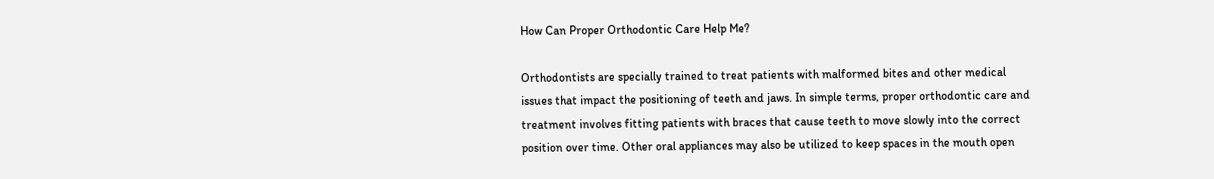How Can Proper Orthodontic Care Help Me?

Orthodontists are specially trained to treat patients with malformed bites and other medical issues that impact the positioning of teeth and jaws. In simple terms, proper orthodontic care and treatment involves fitting patients with braces that cause teeth to move slowly into the correct position over time. Other oral appliances may also be utilized to keep spaces in the mouth open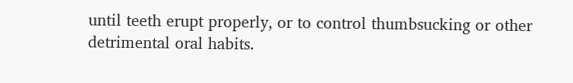until teeth erupt properly, or to control thumbsucking or other detrimental oral habits.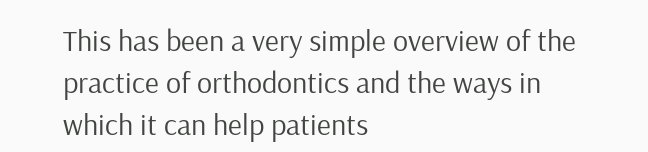This has been a very simple overview of the practice of orthodontics and the ways in which it can help patients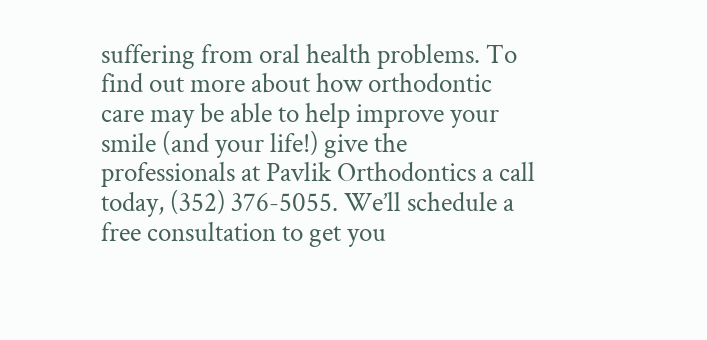suffering from oral health problems. To find out more about how orthodontic care may be able to help improve your smile (and your life!) give the professionals at Pavlik Orthodontics a call today, (352) 376-5055. We’ll schedule a free consultation to get you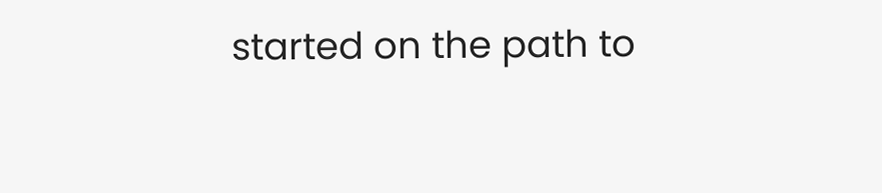started on the path to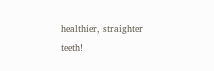healthier, straighter teeth!